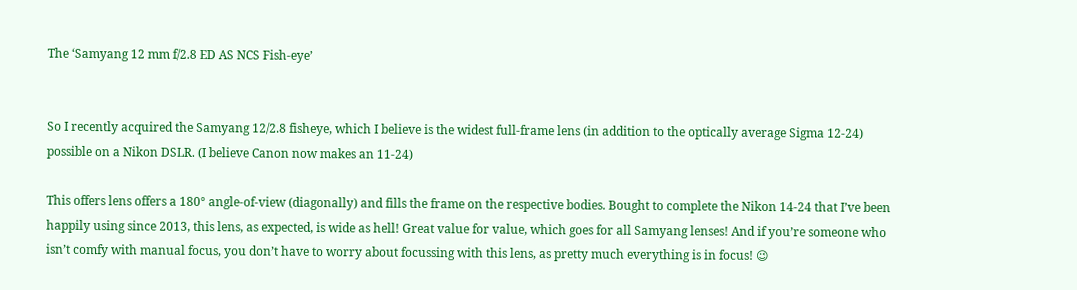The ‘Samyang 12 mm f/2.8 ED AS NCS Fish-eye’


So I recently acquired the Samyang 12/2.8 fisheye, which I believe is the widest full-frame lens (in addition to the optically average Sigma 12-24)  possible on a Nikon DSLR. (I believe Canon now makes an 11-24)

This offers lens offers a 180° angle-of-view (diagonally) and fills the frame on the respective bodies. Bought to complete the Nikon 14-24 that I’ve been happily using since 2013, this lens, as expected, is wide as hell! Great value for value, which goes for all Samyang lenses! And if you’re someone who isn’t comfy with manual focus, you don’t have to worry about focussing with this lens, as pretty much everything is in focus! 😉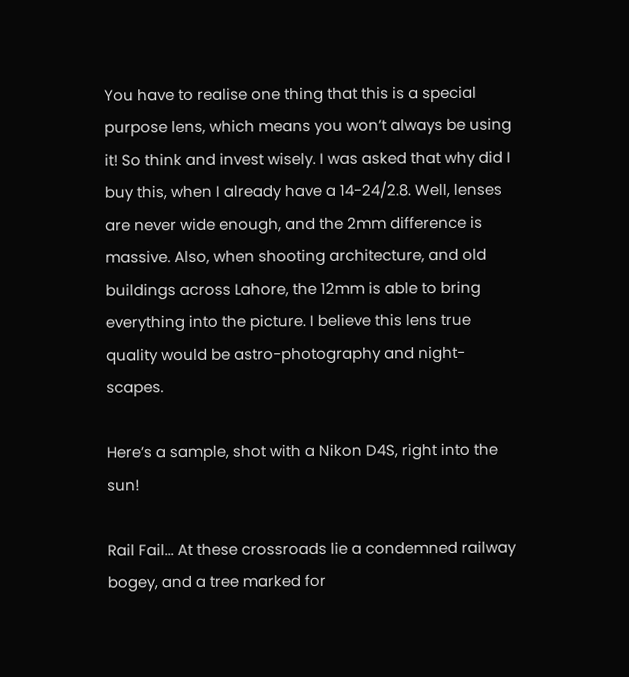You have to realise one thing that this is a special purpose lens, which means you won’t always be using it! So think and invest wisely. I was asked that why did I buy this, when I already have a 14-24/2.8. Well, lenses are never wide enough, and the 2mm difference is massive. Also, when shooting architecture, and old buildings across Lahore, the 12mm is able to bring everything into the picture. I believe this lens true quality would be astro-photography and night-scapes.

Here’s a sample, shot with a Nikon D4S, right into the sun!

Rail Fail... At these crossroads lie a condemned railway bogey, and a tree marked for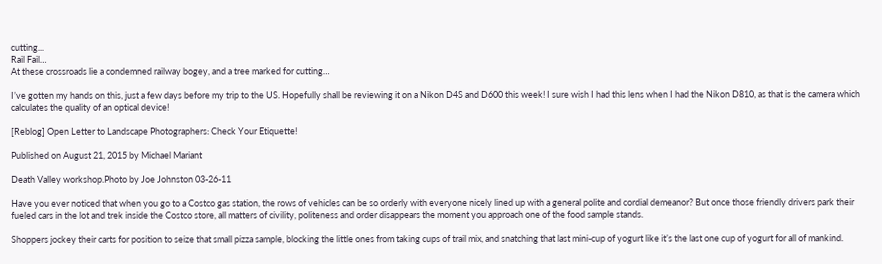cutting...
Rail Fail…
At these crossroads lie a condemned railway bogey, and a tree marked for cutting…

I’ve gotten my hands on this, just a few days before my trip to the US. Hopefully shall be reviewing it on a Nikon D4S and D600 this week! I sure wish I had this lens when I had the Nikon D810, as that is the camera which calculates the quality of an optical device!

[Reblog] Open Letter to Landscape Photographers: Check Your Etiquette!

Published on August 21, 2015 by Michael Mariant

Death Valley workshop.Photo by Joe Johnston 03-26-11

Have you ever noticed that when you go to a Costco gas station, the rows of vehicles can be so orderly with everyone nicely lined up with a general polite and cordial demeanor? But once those friendly drivers park their fueled cars in the lot and trek inside the Costco store, all matters of civility, politeness and order disappears the moment you approach one of the food sample stands.

Shoppers jockey their carts for position to seize that small pizza sample, blocking the little ones from taking cups of trail mix, and snatching that last mini-cup of yogurt like it’s the last one cup of yogurt for all of mankind.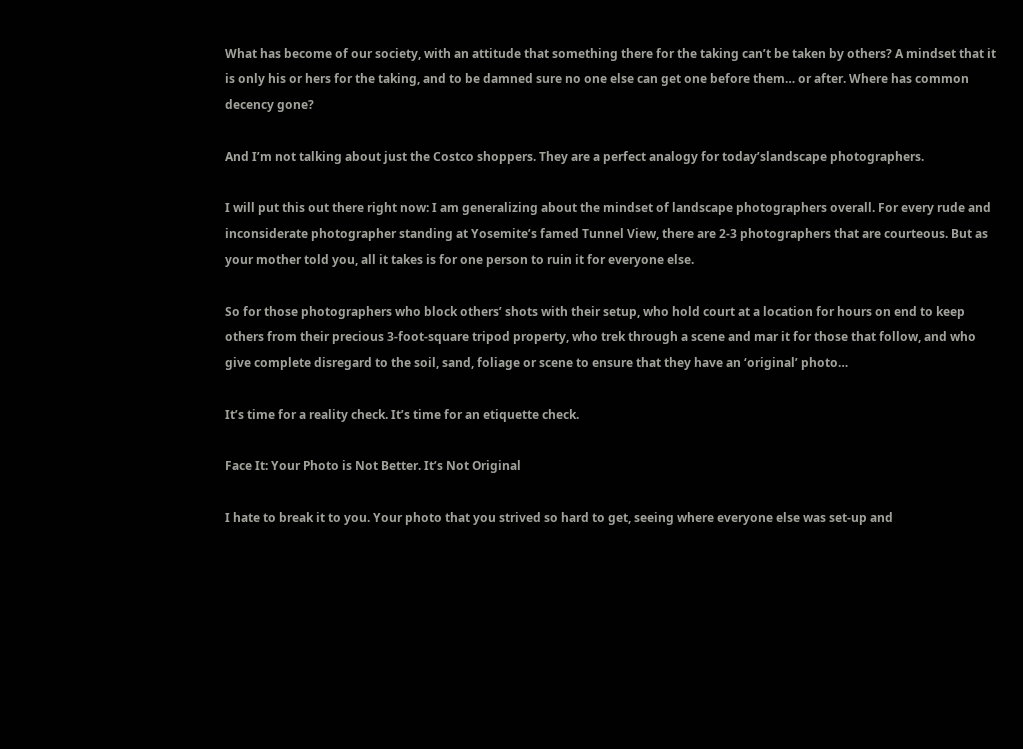What has become of our society, with an attitude that something there for the taking can’t be taken by others? A mindset that it is only his or hers for the taking, and to be damned sure no one else can get one before them… or after. Where has common decency gone?

And I’m not talking about just the Costco shoppers. They are a perfect analogy for today’slandscape photographers.

I will put this out there right now: I am generalizing about the mindset of landscape photographers overall. For every rude and inconsiderate photographer standing at Yosemite’s famed Tunnel View, there are 2-3 photographers that are courteous. But as your mother told you, all it takes is for one person to ruin it for everyone else.

So for those photographers who block others’ shots with their setup, who hold court at a location for hours on end to keep others from their precious 3-foot-square tripod property, who trek through a scene and mar it for those that follow, and who give complete disregard to the soil, sand, foliage or scene to ensure that they have an ‘original’ photo…

It’s time for a reality check. It’s time for an etiquette check.

Face It: Your Photo is Not Better. It’s Not Original

I hate to break it to you. Your photo that you strived so hard to get, seeing where everyone else was set-up and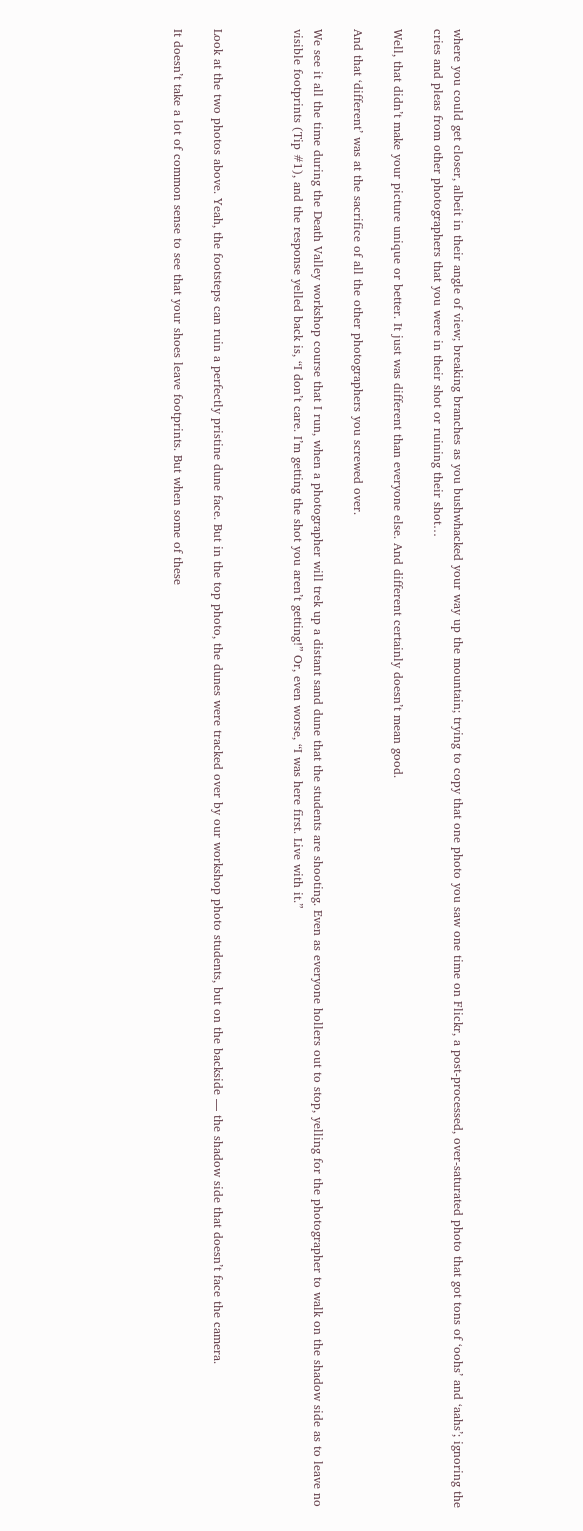where you could get closer, albeit in their angle of view; breaking branches as you bushwhacked your way up the mountain; trying to copy that one photo you saw one time on Flickr, a post-processed, over-saturated photo that got tons of ‘oohs’ and ‘aahs’; ignoring the cries and pleas from other photographers that you were in their shot or ruining their shot…

Well, that didn’t make your picture unique or better. It just was different than everyone else. And different certainly doesn’t mean good.

And that ‘different’ was at the sacrifice of all the other photographers you screwed over.

We see it all the time during the Death Valley workshop course that I run, when a photographer will trek up a distant sand dune that the students are shooting. Even as everyone hollers out to stop, yelling for the photographer to walk on the shadow side as to leave no visible footprints (Tip #1), and the response yelled back is, “I don’t care. I’m getting the shot you aren’t getting!” Or, even worse, “I was here first. Live with it.”



Look at the two photos above. Yeah, the footsteps can ruin a perfectly pristine dune face. But in the top photo, the dunes were tracked over by our workshop photo students, but on the backside — the shadow side that doesn’t face the camera.

It doesn’t take a lot of common sense to see that your shoes leave footprints. But when some of these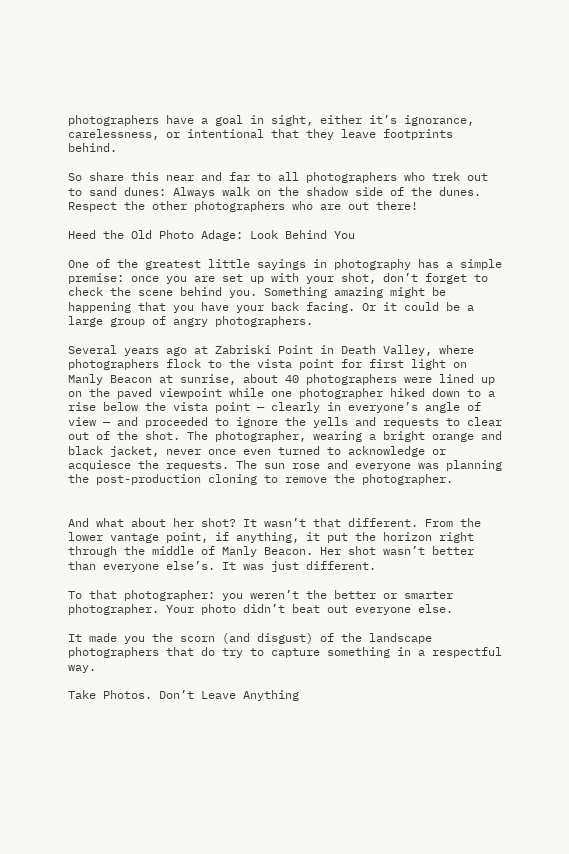photographers have a goal in sight, either it’s ignorance, carelessness, or intentional that they leave footprints behind.

So share this near and far to all photographers who trek out to sand dunes: Always walk on the shadow side of the dunes. Respect the other photographers who are out there!

Heed the Old Photo Adage: Look Behind You

One of the greatest little sayings in photography has a simple premise: once you are set up with your shot, don’t forget to check the scene behind you. Something amazing might be happening that you have your back facing. Or it could be a large group of angry photographers.

Several years ago at Zabriski Point in Death Valley, where photographers flock to the vista point for first light on Manly Beacon at sunrise, about 40 photographers were lined up on the paved viewpoint while one photographer hiked down to a rise below the vista point — clearly in everyone’s angle of view — and proceeded to ignore the yells and requests to clear out of the shot. The photographer, wearing a bright orange and black jacket, never once even turned to acknowledge or acquiesce the requests. The sun rose and everyone was planning the post-production cloning to remove the photographer.


And what about her shot? It wasn’t that different. From the lower vantage point, if anything, it put the horizon right through the middle of Manly Beacon. Her shot wasn’t better than everyone else’s. It was just different.

To that photographer: you weren’t the better or smarter photographer. Your photo didn’t beat out everyone else.

It made you the scorn (and disgust) of the landscape photographers that do try to capture something in a respectful way.

Take Photos. Don’t Leave Anything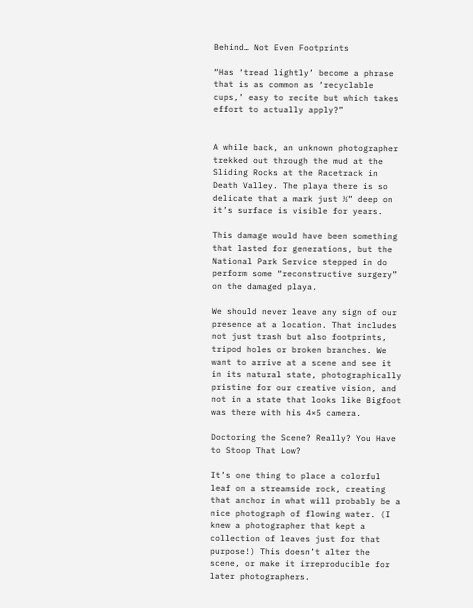Behind… Not Even Footprints

“Has ‘tread lightly’ become a phrase that is as common as ‘recyclable cups,’ easy to recite but which takes effort to actually apply?”


A while back, an unknown photographer trekked out through the mud at the Sliding Rocks at the Racetrack in Death Valley. The playa there is so delicate that a mark just ½” deep on it’s surface is visible for years.

This damage would have been something that lasted for generations, but the National Park Service stepped in do perform some “reconstructive surgery” on the damaged playa.

We should never leave any sign of our presence at a location. That includes not just trash but also footprints, tripod holes or broken branches. We want to arrive at a scene and see it in its natural state, photographically pristine for our creative vision, and not in a state that looks like Bigfoot was there with his 4×5 camera.

Doctoring the Scene? Really? You Have to Stoop That Low?

It’s one thing to place a colorful leaf on a streamside rock, creating that anchor in what will probably be a nice photograph of flowing water. (I knew a photographer that kept a collection of leaves just for that purpose!) This doesn’t alter the scene, or make it irreproducible for later photographers.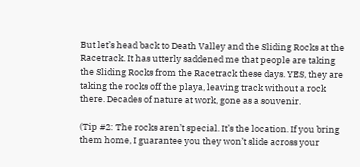But let’s head back to Death Valley and the Sliding Rocks at the Racetrack. It has utterly saddened me that people are taking the Sliding Rocks from the Racetrack these days. YES, they are taking the rocks off the playa, leaving track without a rock there. Decades of nature at work, gone as a souvenir.

(Tip #2: The rocks aren’t special. It’s the location. If you bring them home, I guarantee you they won’t slide across your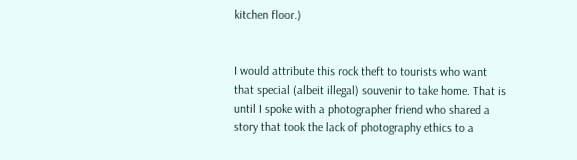kitchen floor.)


I would attribute this rock theft to tourists who want that special (albeit illegal) souvenir to take home. That is until I spoke with a photographer friend who shared a story that took the lack of photography ethics to a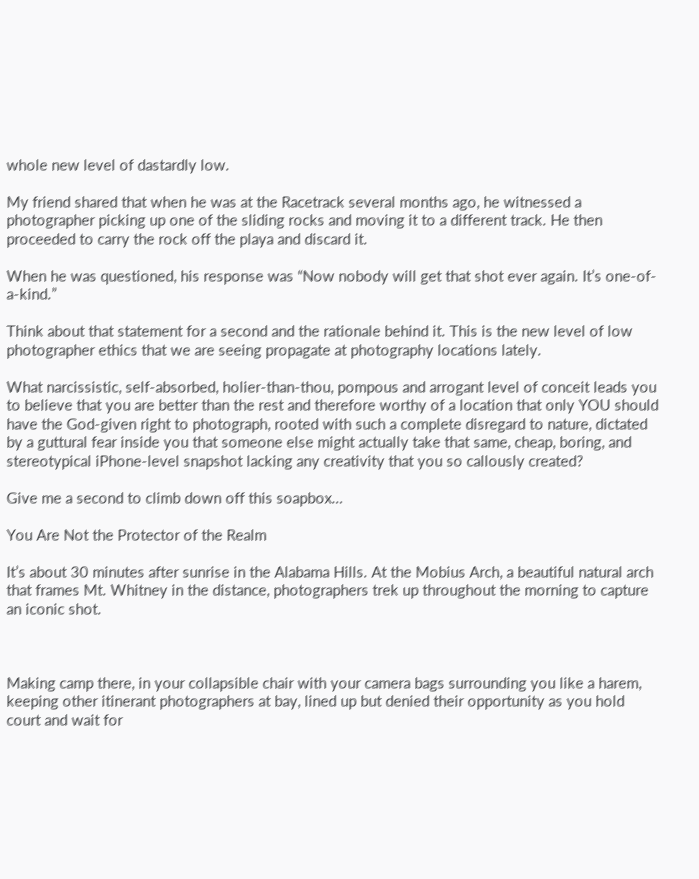whole new level of dastardly low.

My friend shared that when he was at the Racetrack several months ago, he witnessed a photographer picking up one of the sliding rocks and moving it to a different track. He then proceeded to carry the rock off the playa and discard it.

When he was questioned, his response was “Now nobody will get that shot ever again. It’s one-of-a-kind.”

Think about that statement for a second and the rationale behind it. This is the new level of low photographer ethics that we are seeing propagate at photography locations lately.

What narcissistic, self-absorbed, holier-than-thou, pompous and arrogant level of conceit leads you to believe that you are better than the rest and therefore worthy of a location that only YOU should have the God-given right to photograph, rooted with such a complete disregard to nature, dictated by a guttural fear inside you that someone else might actually take that same, cheap, boring, and stereotypical iPhone-level snapshot lacking any creativity that you so callously created?

Give me a second to climb down off this soapbox…

You Are Not the Protector of the Realm

It’s about 30 minutes after sunrise in the Alabama Hills. At the Mobius Arch, a beautiful natural arch that frames Mt. Whitney in the distance, photographers trek up throughout the morning to capture an iconic shot.



Making camp there, in your collapsible chair with your camera bags surrounding you like a harem, keeping other itinerant photographers at bay, lined up but denied their opportunity as you hold court and wait for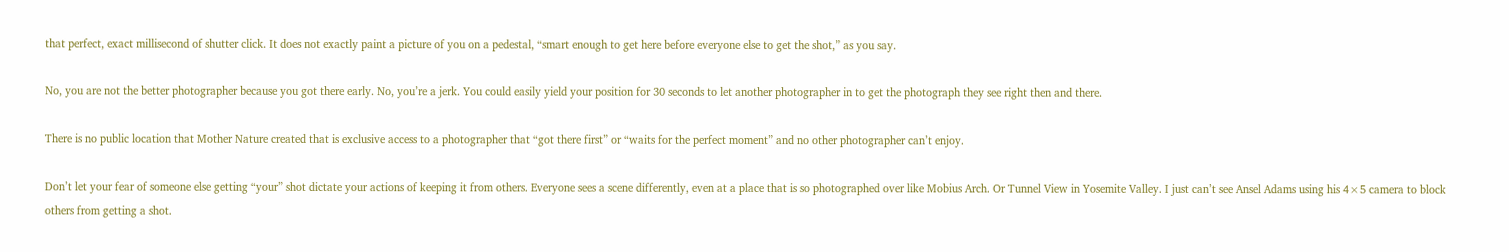that perfect, exact millisecond of shutter click. It does not exactly paint a picture of you on a pedestal, “smart enough to get here before everyone else to get the shot,” as you say.

No, you are not the better photographer because you got there early. No, you’re a jerk. You could easily yield your position for 30 seconds to let another photographer in to get the photograph they see right then and there.

There is no public location that Mother Nature created that is exclusive access to a photographer that “got there first” or “waits for the perfect moment” and no other photographer can’t enjoy.

Don’t let your fear of someone else getting “your” shot dictate your actions of keeping it from others. Everyone sees a scene differently, even at a place that is so photographed over like Mobius Arch. Or Tunnel View in Yosemite Valley. I just can’t see Ansel Adams using his 4×5 camera to block others from getting a shot.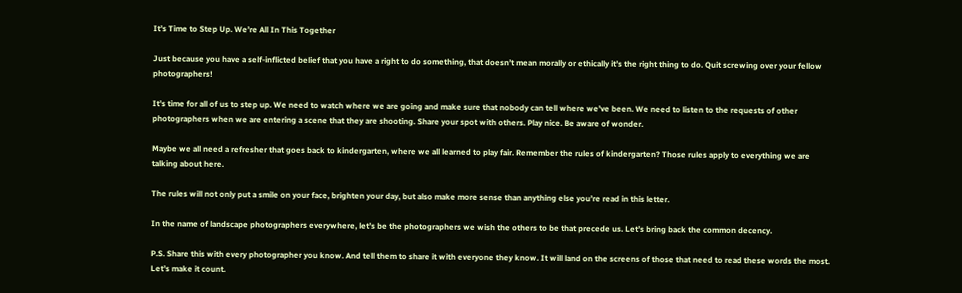It’s Time to Step Up. We’re All In This Together

Just because you have a self-inflicted belief that you have a right to do something, that doesn’t mean morally or ethically it’s the right thing to do. Quit screwing over your fellow photographers!

It’s time for all of us to step up. We need to watch where we are going and make sure that nobody can tell where we’ve been. We need to listen to the requests of other photographers when we are entering a scene that they are shooting. Share your spot with others. Play nice. Be aware of wonder.

Maybe we all need a refresher that goes back to kindergarten, where we all learned to play fair. Remember the rules of kindergarten? Those rules apply to everything we are talking about here.

The rules will not only put a smile on your face, brighten your day, but also make more sense than anything else you’re read in this letter.

In the name of landscape photographers everywhere, let’s be the photographers we wish the others to be that precede us. Let’s bring back the common decency.

P.S. Share this with every photographer you know. And tell them to share it with everyone they know. It will land on the screens of those that need to read these words the most. Let’s make it count.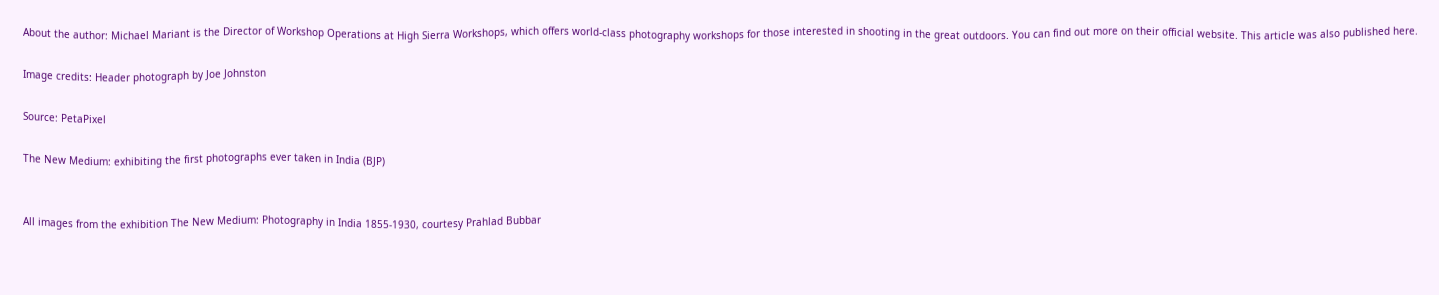About the author: Michael Mariant is the Director of Workshop Operations at High Sierra Workshops, which offers world-class photography workshops for those interested in shooting in the great outdoors. You can find out more on their official website. This article was also published here.

Image credits: Header photograph by Joe Johnston

Source: PetaPixel

The New Medium: exhibiting the first photographs ever taken in India (BJP)


All images from the exhibition The New Medium: Photography in India 1855-1930, courtesy Prahlad Bubbar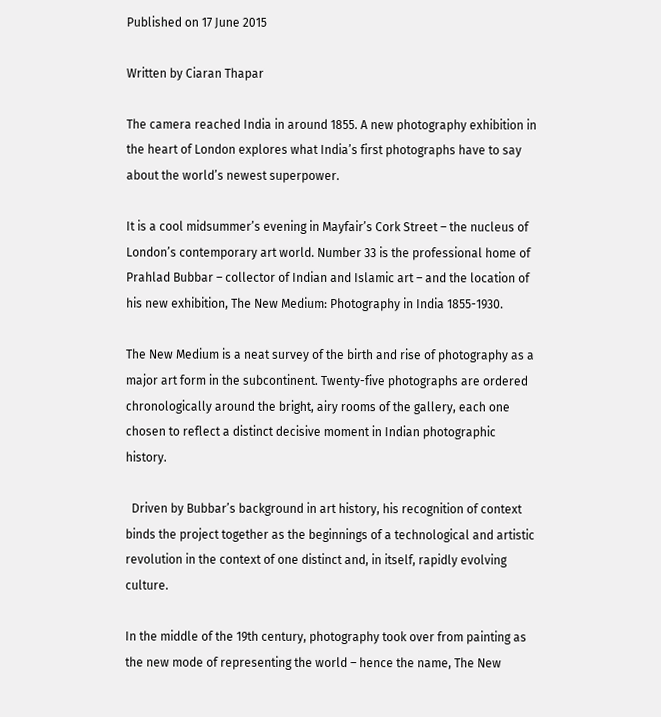Published on 17 June 2015

Written by Ciaran Thapar

The camera reached India in around 1855. A new photography exhibition in the heart of London explores what India’s first photographs have to say about the world’s newest superpower.

It is a cool midsummer’s evening in Mayfair’s Cork Street – the nucleus of London’s contemporary art world. Number 33 is the professional home of Prahlad Bubbar – collector of Indian and Islamic art – and the location of his new exhibition, The New Medium: Photography in India 1855-1930.

The New Medium is a neat survey of the birth and rise of photography as a major art form in the subcontinent. Twenty-five photographs are ordered chronologically around the bright, airy rooms of the gallery, each one chosen to reflect a distinct decisive moment in Indian photographic history.

  Driven by Bubbar’s background in art history, his recognition of context binds the project together as the beginnings of a technological and artistic revolution in the context of one distinct and, in itself, rapidly evolving culture.

In the middle of the 19th century, photography took over from painting as the new mode of representing the world – hence the name, The New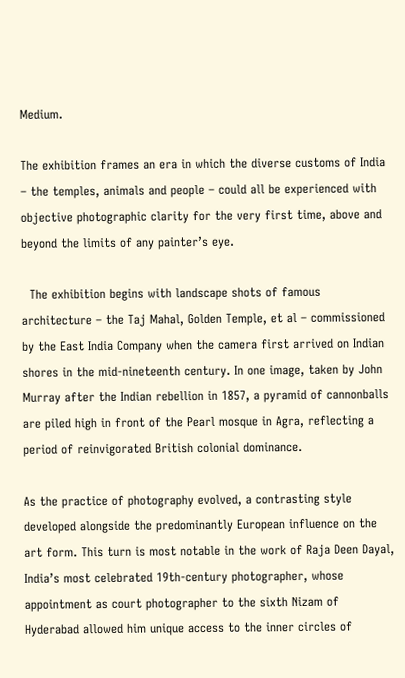Medium.

The exhibition frames an era in which the diverse customs of India – the temples, animals and people – could all be experienced with objective photographic clarity for the very first time, above and beyond the limits of any painter’s eye.

  The exhibition begins with landscape shots of famous architecture – the Taj Mahal, Golden Temple, et al – commissioned by the East India Company when the camera first arrived on Indian shores in the mid-nineteenth century. In one image, taken by John Murray after the Indian rebellion in 1857, a pyramid of cannonballs are piled high in front of the Pearl mosque in Agra, reflecting a period of reinvigorated British colonial dominance.

As the practice of photography evolved, a contrasting style developed alongside the predominantly European influence on the art form. This turn is most notable in the work of Raja Deen Dayal, India’s most celebrated 19th-century photographer, whose appointment as court photographer to the sixth Nizam of Hyderabad allowed him unique access to the inner circles of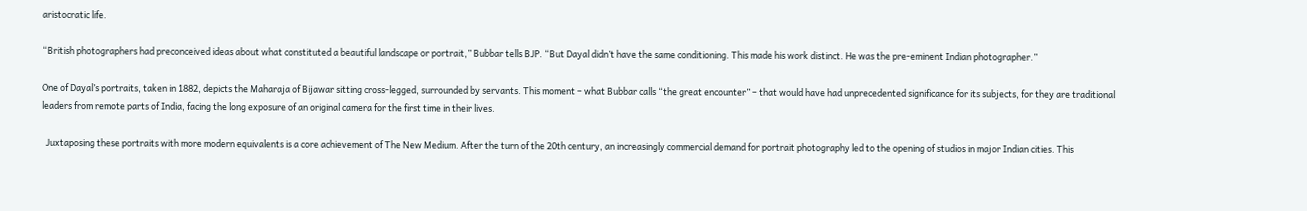aristocratic life.

“British photographers had preconceived ideas about what constituted a beautiful landscape or portrait,” Bubbar tells BJP. “But Dayal didn’t have the same conditioning. This made his work distinct. He was the pre-eminent Indian photographer.”

One of Dayal’s portraits, taken in 1882, depicts the Maharaja of Bijawar sitting cross-legged, surrounded by servants. This moment – what Bubbar calls “the great encounter” – that would have had unprecedented significance for its subjects, for they are traditional leaders from remote parts of India, facing the long exposure of an original camera for the first time in their lives.

  Juxtaposing these portraits with more modern equivalents is a core achievement of The New Medium. After the turn of the 20th century, an increasingly commercial demand for portrait photography led to the opening of studios in major Indian cities. This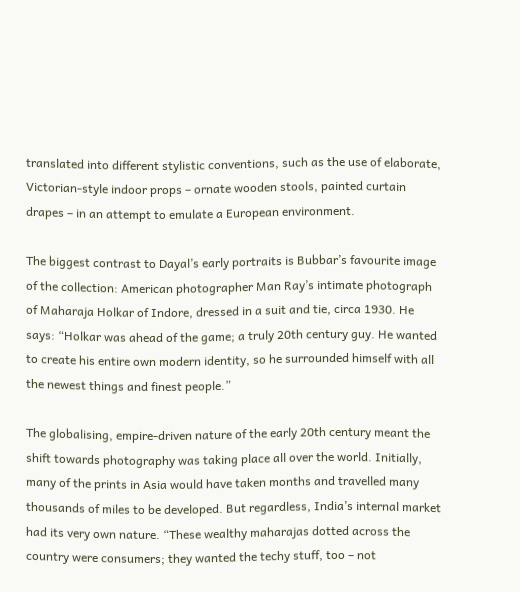translated into different stylistic conventions, such as the use of elaborate, Victorian-style indoor props – ornate wooden stools, painted curtain drapes – in an attempt to emulate a European environment.

The biggest contrast to Dayal’s early portraits is Bubbar’s favourite image of the collection: American photographer Man Ray’s intimate photograph of Maharaja Holkar of Indore, dressed in a suit and tie, circa 1930. He says: “Holkar was ahead of the game; a truly 20th century guy. He wanted to create his entire own modern identity, so he surrounded himself with all the newest things and finest people.”

The globalising, empire-driven nature of the early 20th century meant the shift towards photography was taking place all over the world. Initially, many of the prints in Asia would have taken months and travelled many thousands of miles to be developed. But regardless, India’s internal market had its very own nature. “These wealthy maharajas dotted across the country were consumers; they wanted the techy stuff, too – not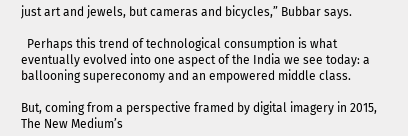just art and jewels, but cameras and bicycles,” Bubbar says.

  Perhaps this trend of technological consumption is what eventually evolved into one aspect of the India we see today: a ballooning supereconomy and an empowered middle class.

But, coming from a perspective framed by digital imagery in 2015, The New Medium’s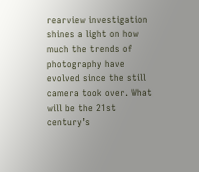rearview investigation shines a light on how much the trends of photography have evolved since the still camera took over. What will be the 21st century’s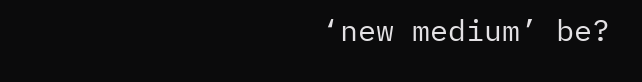‘new medium’ be?